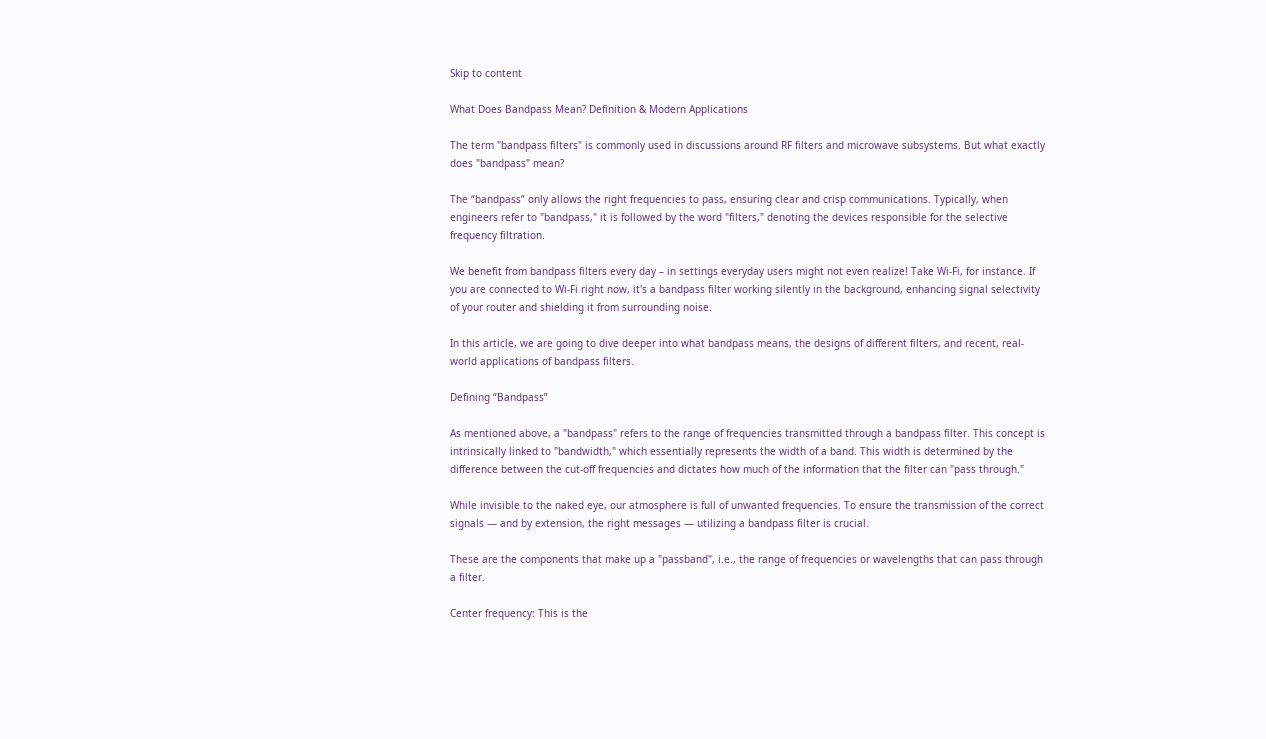Skip to content

What Does Bandpass Mean? Definition & Modern Applications

The term "bandpass filters" is commonly used in discussions around RF filters and microwave subsystems. But what exactly does "bandpass" mean?

The “bandpass” only allows the right frequencies to pass, ensuring clear and crisp communications. Typically, when engineers refer to "bandpass," it is followed by the word "filters," denoting the devices responsible for the selective frequency filtration.

We benefit from bandpass filters every day – in settings everyday users might not even realize! Take Wi-Fi, for instance. If you are connected to Wi-Fi right now, it's a bandpass filter working silently in the background, enhancing signal selectivity of your router and shielding it from surrounding noise.

In this article, we are going to dive deeper into what bandpass means, the designs of different filters, and recent, real-world applications of bandpass filters.

Defining “Bandpass”

As mentioned above, a "bandpass" refers to the range of frequencies transmitted through a bandpass filter. This concept is intrinsically linked to "bandwidth," which essentially represents the width of a band. This width is determined by the difference between the cut-off frequencies and dictates how much of the information that the filter can "pass through."

While invisible to the naked eye, our atmosphere is full of unwanted frequencies. To ensure the transmission of the correct signals — and by extension, the right messages — utilizing a bandpass filter is crucial.

These are the components that make up a "passband", i.e., the range of frequencies or wavelengths that can pass through a filter.

Center frequency: This is the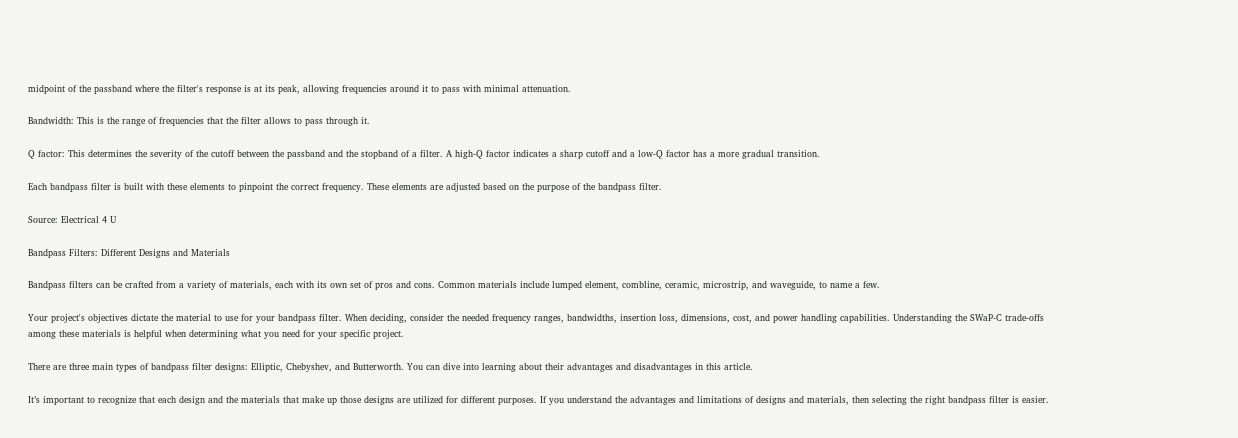midpoint of the passband where the filter's response is at its peak, allowing frequencies around it to pass with minimal attenuation.

Bandwidth: This is the range of frequencies that the filter allows to pass through it.

Q factor: This determines the severity of the cutoff between the passband and the stopband of a filter. A high-Q factor indicates a sharp cutoff and a low-Q factor has a more gradual transition.

Each bandpass filter is built with these elements to pinpoint the correct frequency. These elements are adjusted based on the purpose of the bandpass filter.

Source: Electrical 4 U

Bandpass Filters: Different Designs and Materials

Bandpass filters can be crafted from a variety of materials, each with its own set of pros and cons. Common materials include lumped element, combline, ceramic, microstrip, and waveguide, to name a few.

Your project's objectives dictate the material to use for your bandpass filter. When deciding, consider the needed frequency ranges, bandwidths, insertion loss, dimensions, cost, and power handling capabilities. Understanding the SWaP-C trade-offs among these materials is helpful when determining what you need for your specific project.

There are three main types of bandpass filter designs: Elliptic, Chebyshev, and Butterworth. You can dive into learning about their advantages and disadvantages in this article.

It’s important to recognize that each design and the materials that make up those designs are utilized for different purposes. If you understand the advantages and limitations of designs and materials, then selecting the right bandpass filter is easier.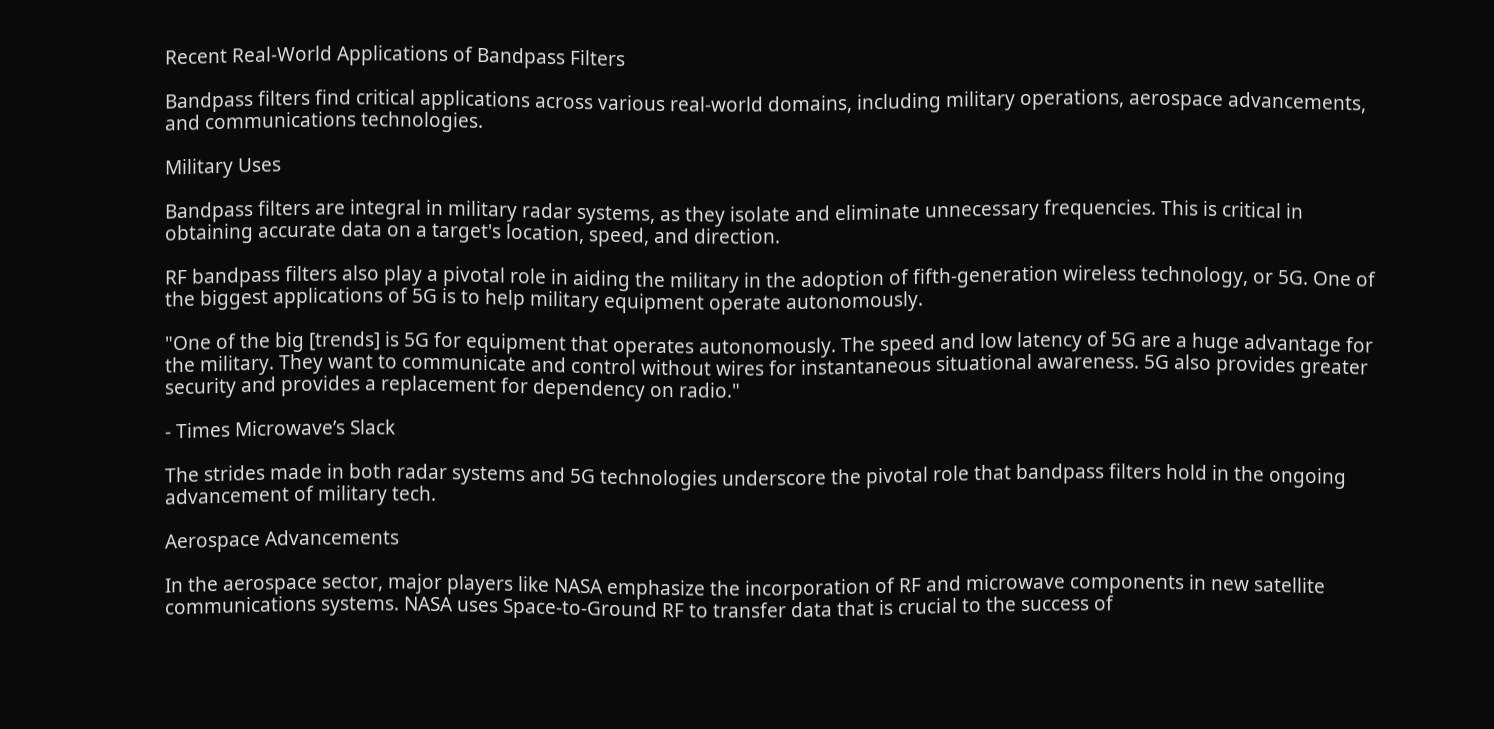Recent Real-World Applications of Bandpass Filters

Bandpass filters find critical applications across various real-world domains, including military operations, aerospace advancements, and communications technologies.

Military Uses

Bandpass filters are integral in military radar systems, as they isolate and eliminate unnecessary frequencies. This is critical in obtaining accurate data on a target's location, speed, and direction.

RF bandpass filters also play a pivotal role in aiding the military in the adoption of fifth-generation wireless technology, or 5G. One of the biggest applications of 5G is to help military equipment operate autonomously.

"One of the big [trends] is 5G for equipment that operates autonomously. The speed and low latency of 5G are a huge advantage for the military. They want to communicate and control without wires for instantaneous situational awareness. 5G also provides greater security and provides a replacement for dependency on radio."

- Times Microwave’s Slack

The strides made in both radar systems and 5G technologies underscore the pivotal role that bandpass filters hold in the ongoing advancement of military tech.

Aerospace Advancements

In the aerospace sector, major players like NASA emphasize the incorporation of RF and microwave components in new satellite communications systems. NASA uses Space-to-Ground RF to transfer data that is crucial to the success of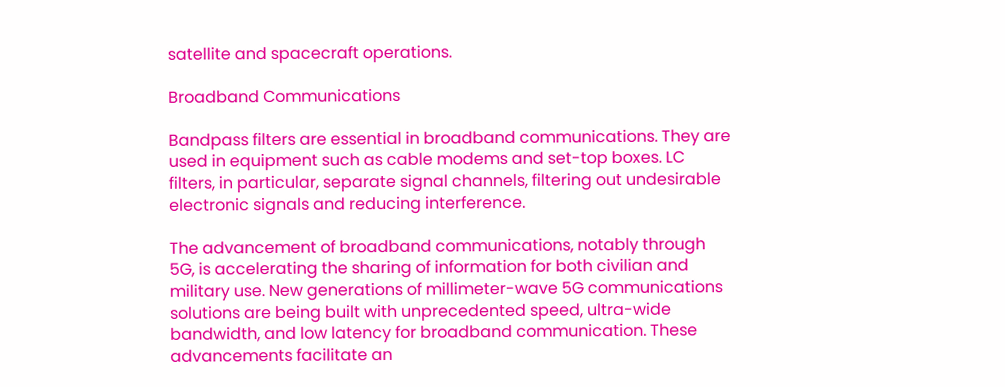satellite and spacecraft operations.

Broadband Communications

Bandpass filters are essential in broadband communications. They are used in equipment such as cable modems and set-top boxes. LC filters, in particular, separate signal channels, filtering out undesirable electronic signals and reducing interference.

The advancement of broadband communications, notably through 5G, is accelerating the sharing of information for both civilian and military use. New generations of millimeter-wave 5G communications solutions are being built with unprecedented speed, ultra-wide bandwidth, and low latency for broadband communication. These advancements facilitate an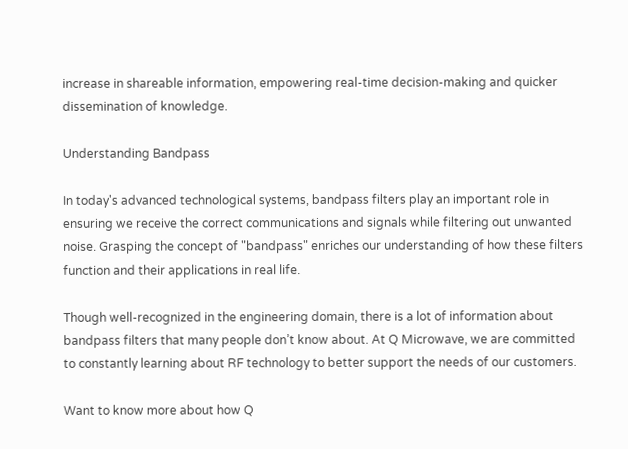increase in shareable information, empowering real-time decision-making and quicker dissemination of knowledge.

Understanding Bandpass

In today's advanced technological systems, bandpass filters play an important role in ensuring we receive the correct communications and signals while filtering out unwanted noise. Grasping the concept of "bandpass" enriches our understanding of how these filters function and their applications in real life.

Though well-recognized in the engineering domain, there is a lot of information about bandpass filters that many people don’t know about. At Q Microwave, we are committed to constantly learning about RF technology to better support the needs of our customers.

Want to know more about how Q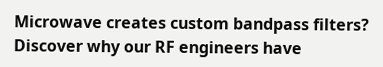Microwave creates custom bandpass filters? Discover why our RF engineers have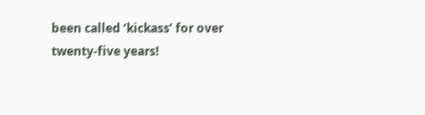been called ‘kickass’ for over twenty-five years!